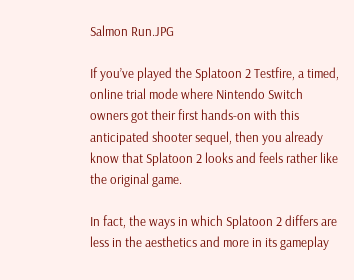Salmon Run.JPG

If you’ve played the Splatoon 2 Testfire, a timed, online trial mode where Nintendo Switch owners got their first hands-on with this anticipated shooter sequel, then you already know that Splatoon 2 looks and feels rather like the original game.

In fact, the ways in which Splatoon 2 differs are less in the aesthetics and more in its gameplay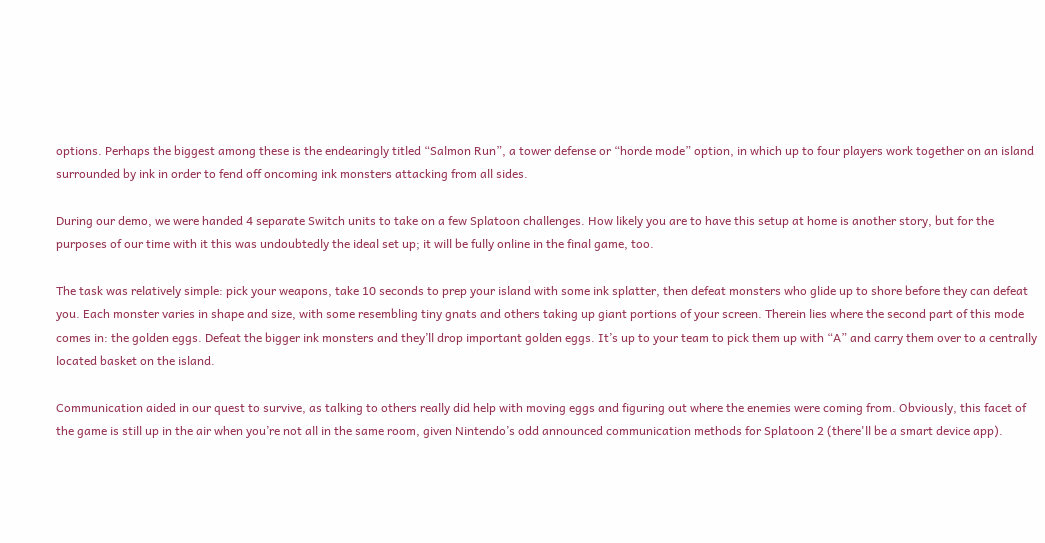options. Perhaps the biggest among these is the endearingly titled “Salmon Run”, a tower defense or “horde mode” option, in which up to four players work together on an island surrounded by ink in order to fend off oncoming ink monsters attacking from all sides.

During our demo, we were handed 4 separate Switch units to take on a few Splatoon challenges. How likely you are to have this setup at home is another story, but for the purposes of our time with it this was undoubtedly the ideal set up; it will be fully online in the final game, too.

The task was relatively simple: pick your weapons, take 10 seconds to prep your island with some ink splatter, then defeat monsters who glide up to shore before they can defeat you. Each monster varies in shape and size, with some resembling tiny gnats and others taking up giant portions of your screen. Therein lies where the second part of this mode comes in: the golden eggs. Defeat the bigger ink monsters and they’ll drop important golden eggs. It’s up to your team to pick them up with “A” and carry them over to a centrally located basket on the island.

Communication aided in our quest to survive, as talking to others really did help with moving eggs and figuring out where the enemies were coming from. Obviously, this facet of the game is still up in the air when you’re not all in the same room, given Nintendo’s odd announced communication methods for Splatoon 2 (there'll be a smart device app).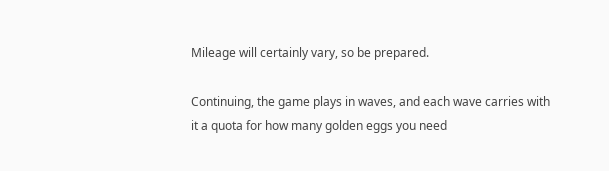Mileage will certainly vary, so be prepared.

Continuing, the game plays in waves, and each wave carries with it a quota for how many golden eggs you need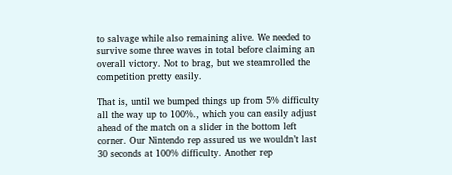to salvage while also remaining alive. We needed to survive some three waves in total before claiming an overall victory. Not to brag, but we steamrolled the competition pretty easily.

That is, until we bumped things up from 5% difficulty all the way up to 100%., which you can easily adjust ahead of the match on a slider in the bottom left corner. Our Nintendo rep assured us we wouldn’t last 30 seconds at 100% difficulty. Another rep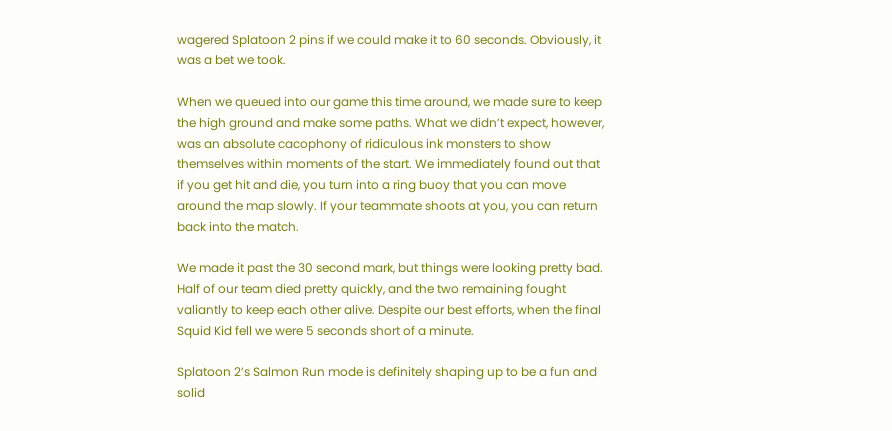wagered Splatoon 2 pins if we could make it to 60 seconds. Obviously, it was a bet we took.

When we queued into our game this time around, we made sure to keep the high ground and make some paths. What we didn’t expect, however, was an absolute cacophony of ridiculous ink monsters to show themselves within moments of the start. We immediately found out that if you get hit and die, you turn into a ring buoy that you can move around the map slowly. If your teammate shoots at you, you can return back into the match.

We made it past the 30 second mark, but things were looking pretty bad. Half of our team died pretty quickly, and the two remaining fought valiantly to keep each other alive. Despite our best efforts, when the final Squid Kid fell we were 5 seconds short of a minute.

Splatoon 2’s Salmon Run mode is definitely shaping up to be a fun and solid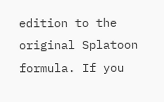edition to the original Splatoon formula. If you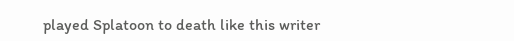played Splatoon to death like this writer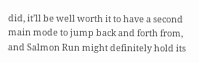did, it’ll be well worth it to have a second main mode to jump back and forth from, and Salmon Run might definitely hold its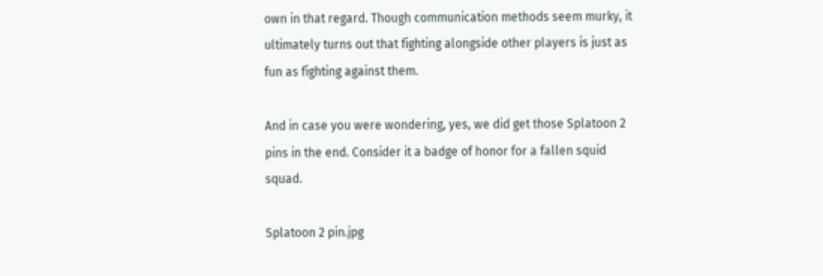own in that regard. Though communication methods seem murky, it ultimately turns out that fighting alongside other players is just as fun as fighting against them.

And in case you were wondering, yes, we did get those Splatoon 2 pins in the end. Consider it a badge of honor for a fallen squid squad.

Splatoon 2 pin.jpg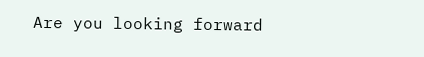Are you looking forward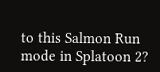to this Salmon Run mode in Splatoon 2?